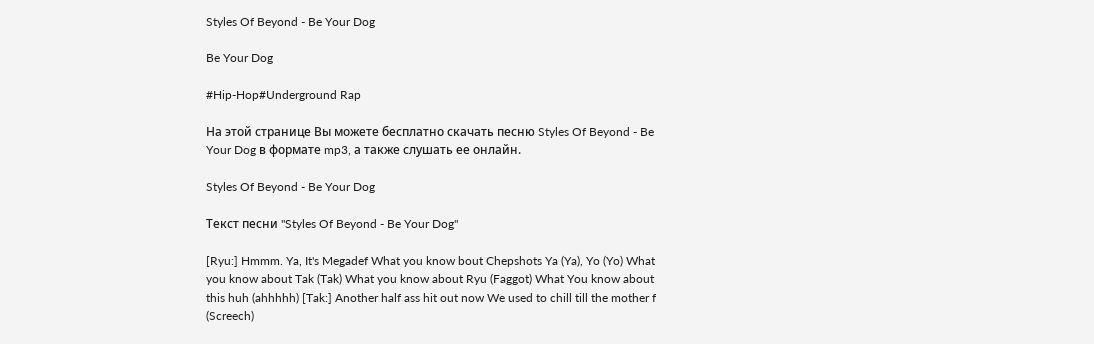Styles Of Beyond - Be Your Dog

Be Your Dog

#Hip-Hop#Underground Rap

На этой странице Вы можете бесплатно скачать песню Styles Of Beyond - Be Your Dog в формате mp3, а также слушать ее онлайн.

Styles Of Beyond - Be Your Dog

Текст песни "Styles Of Beyond - Be Your Dog"

[Ryu:] Hmmm. Ya, It's Megadef What you know bout Chepshots Ya (Ya), Yo (Yo) What you know about Tak (Tak) What you know about Ryu (Faggot) What You know about this huh (ahhhhh) [Tak:] Another half ass hit out now We used to chill till the mother f (Screech)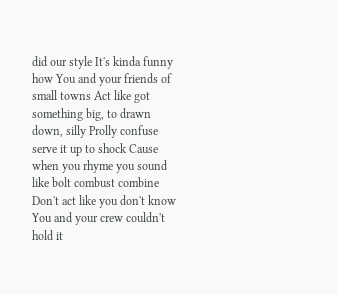did our style It's kinda funny how You and your friends of small towns Act like got something big, to drawn down, silly Prolly confuse serve it up to shock Cause when you rhyme you sound like bolt combust combine Don't act like you don't know You and your crew couldn't hold it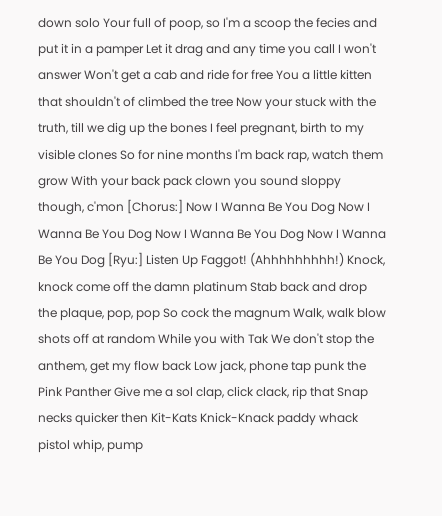down solo Your full of poop, so I'm a scoop the fecies and put it in a pamper Let it drag and any time you call I won't answer Won't get a cab and ride for free You a little kitten that shouldn't of climbed the tree Now your stuck with the truth, till we dig up the bones I feel pregnant, birth to my visible clones So for nine months I'm back rap, watch them grow With your back pack clown you sound sloppy though, c'mon [Chorus:] Now I Wanna Be You Dog Now I Wanna Be You Dog Now I Wanna Be You Dog Now I Wanna Be You Dog [Ryu:] Listen Up Faggot! (Ahhhhhhhhh!) Knock, knock come off the damn platinum Stab back and drop the plaque, pop, pop So cock the magnum Walk, walk blow shots off at random While you with Tak We don't stop the anthem, get my flow back Low jack, phone tap punk the Pink Panther Give me a sol clap, click clack, rip that Snap necks quicker then Kit-Kats Knick-Knack paddy whack pistol whip, pump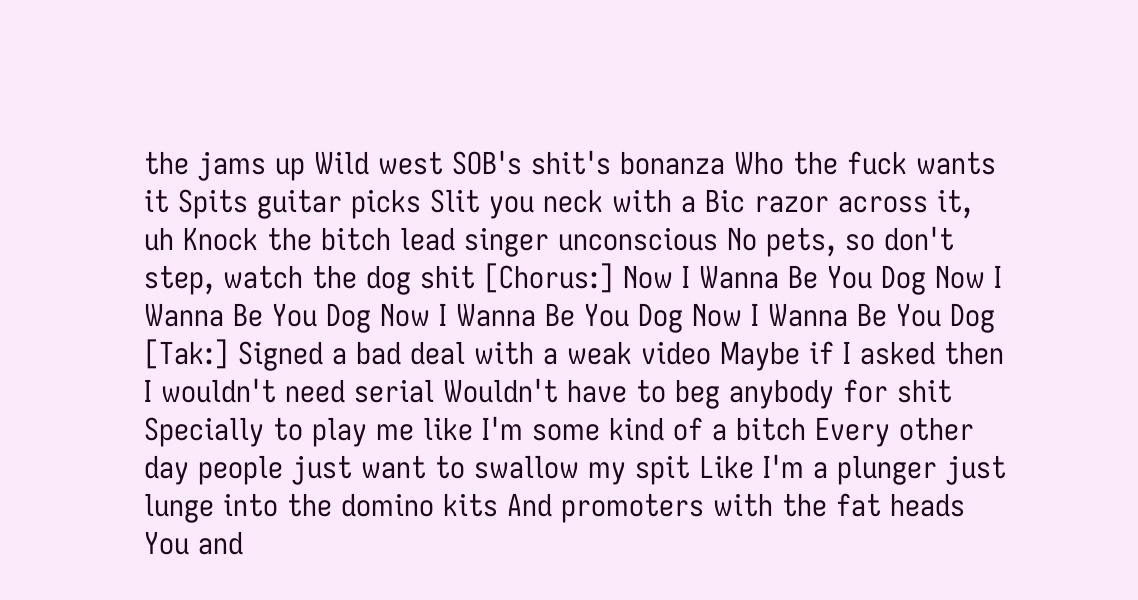the jams up Wild west SOB's shit's bonanza Who the fuck wants it Spits guitar picks Slit you neck with a Bic razor across it, uh Knock the bitch lead singer unconscious No pets, so don't step, watch the dog shit [Chorus:] Now I Wanna Be You Dog Now I Wanna Be You Dog Now I Wanna Be You Dog Now I Wanna Be You Dog [Tak:] Signed a bad deal with a weak video Maybe if I asked then I wouldn't need serial Wouldn't have to beg anybody for shit Specially to play me like I'm some kind of a bitch Every other day people just want to swallow my spit Like I'm a plunger just lunge into the domino kits And promoters with the fat heads You and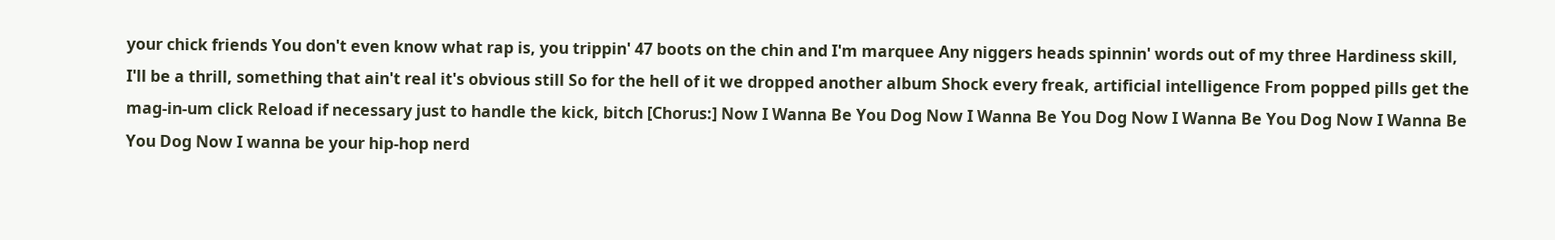your chick friends You don't even know what rap is, you trippin' 47 boots on the chin and I'm marquee Any niggers heads spinnin' words out of my three Hardiness skill, I'll be a thrill, something that ain't real it's obvious still So for the hell of it we dropped another album Shock every freak, artificial intelligence From popped pills get the mag-in-um click Reload if necessary just to handle the kick, bitch [Chorus:] Now I Wanna Be You Dog Now I Wanna Be You Dog Now I Wanna Be You Dog Now I Wanna Be You Dog Now I wanna be your hip-hop nerd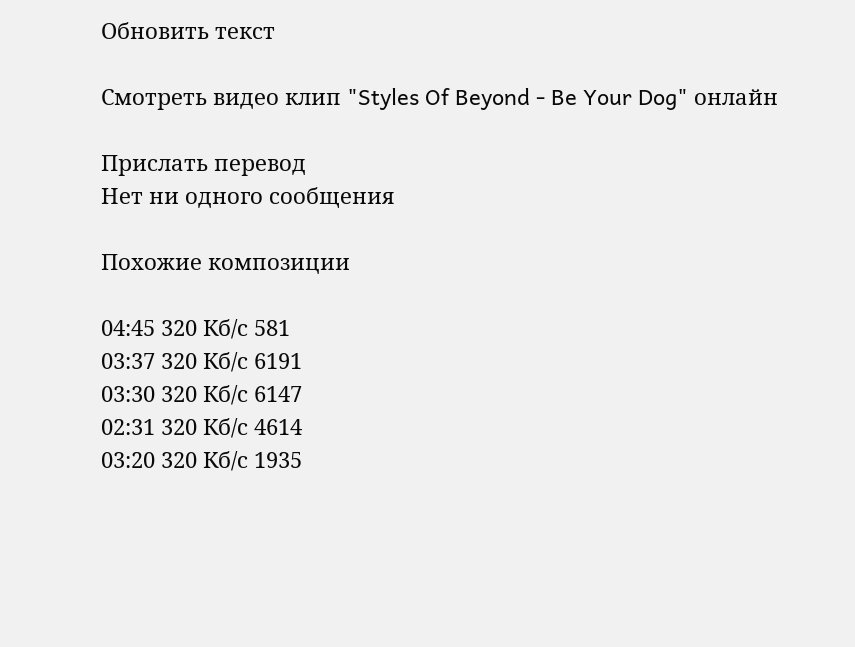Обновить текст

Смотреть видео клип "Styles Of Beyond - Be Your Dog" онлайн

Прислать перевод
Нет ни одного сообщения

Похожие композиции

04:45 320 Кб/с 581
03:37 320 Кб/с 6191
03:30 320 Кб/с 6147
02:31 320 Кб/с 4614
03:20 320 Кб/с 1935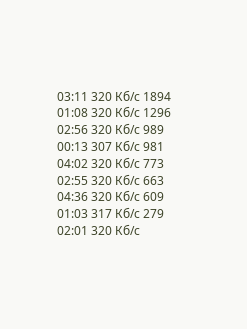03:11 320 Кб/с 1894
01:08 320 Кб/с 1296
02:56 320 Кб/с 989
00:13 307 Кб/с 981
04:02 320 Кб/с 773
02:55 320 Кб/с 663
04:36 320 Кб/с 609
01:03 317 Кб/с 279
02:01 320 Кб/с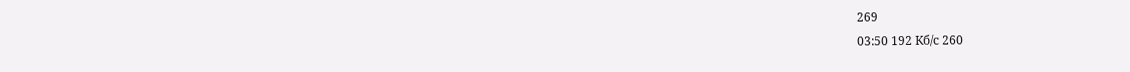269
03:50 192 Кб/с 260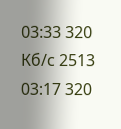03:33 320 Кб/с 2513
03:17 320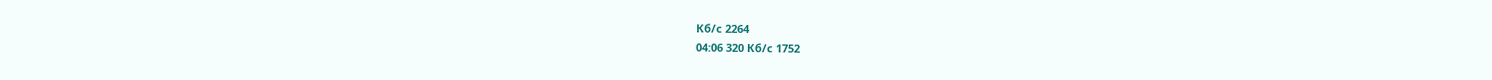Кб/с 2264
04:06 320 Кб/с 1752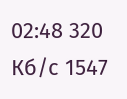02:48 320 Кб/с 1547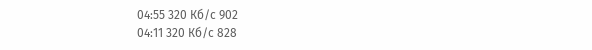04:55 320 Кб/с 902
04:11 320 Кб/с 828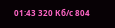01:43 320 Кб/с 804